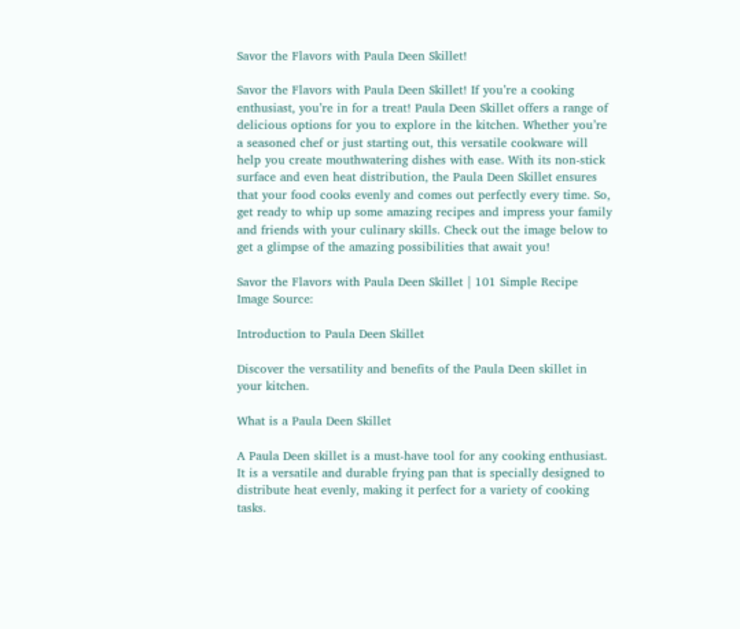Savor the Flavors with Paula Deen Skillet!

Savor the Flavors with Paula Deen Skillet! If you’re a cooking enthusiast, you’re in for a treat! Paula Deen Skillet offers a range of delicious options for you to explore in the kitchen. Whether you’re a seasoned chef or just starting out, this versatile cookware will help you create mouthwatering dishes with ease. With its non-stick surface and even heat distribution, the Paula Deen Skillet ensures that your food cooks evenly and comes out perfectly every time. So, get ready to whip up some amazing recipes and impress your family and friends with your culinary skills. Check out the image below to get a glimpse of the amazing possibilities that await you!

Savor the Flavors with Paula Deen Skillet | 101 Simple Recipe
Image Source:

Introduction to Paula Deen Skillet

Discover the versatility and benefits of the Paula Deen skillet in your kitchen.

What is a Paula Deen Skillet

A Paula Deen skillet is a must-have tool for any cooking enthusiast. It is a versatile and durable frying pan that is specially designed to distribute heat evenly, making it perfect for a variety of cooking tasks.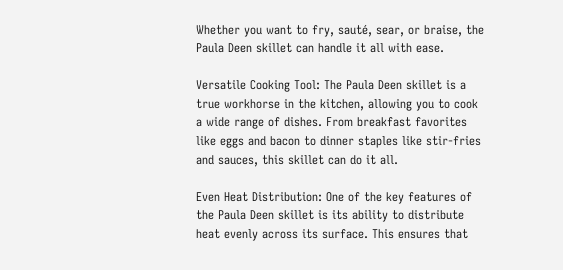Whether you want to fry, sauté, sear, or braise, the Paula Deen skillet can handle it all with ease.

Versatile Cooking Tool: The Paula Deen skillet is a true workhorse in the kitchen, allowing you to cook a wide range of dishes. From breakfast favorites like eggs and bacon to dinner staples like stir-fries and sauces, this skillet can do it all.

Even Heat Distribution: One of the key features of the Paula Deen skillet is its ability to distribute heat evenly across its surface. This ensures that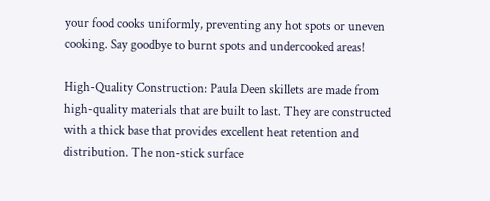your food cooks uniformly, preventing any hot spots or uneven cooking. Say goodbye to burnt spots and undercooked areas!

High-Quality Construction: Paula Deen skillets are made from high-quality materials that are built to last. They are constructed with a thick base that provides excellent heat retention and distribution. The non-stick surface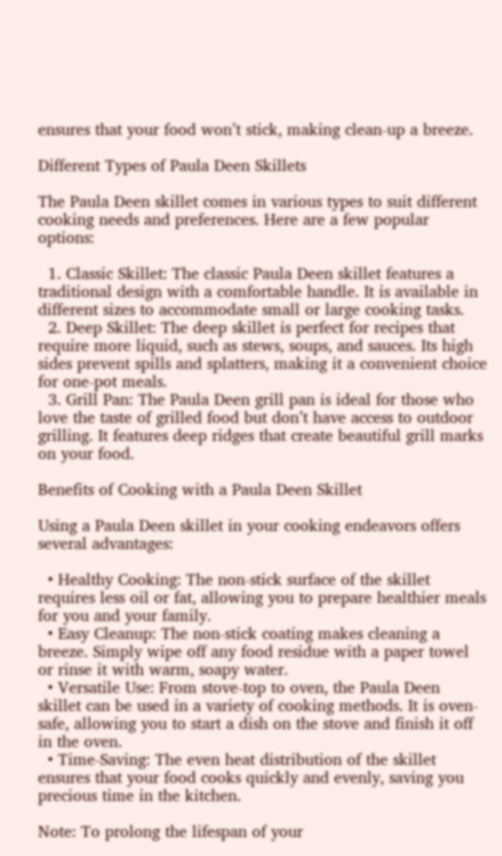ensures that your food won’t stick, making clean-up a breeze.

Different Types of Paula Deen Skillets

The Paula Deen skillet comes in various types to suit different cooking needs and preferences. Here are a few popular options:

  1. Classic Skillet: The classic Paula Deen skillet features a traditional design with a comfortable handle. It is available in different sizes to accommodate small or large cooking tasks.
  2. Deep Skillet: The deep skillet is perfect for recipes that require more liquid, such as stews, soups, and sauces. Its high sides prevent spills and splatters, making it a convenient choice for one-pot meals.
  3. Grill Pan: The Paula Deen grill pan is ideal for those who love the taste of grilled food but don’t have access to outdoor grilling. It features deep ridges that create beautiful grill marks on your food.

Benefits of Cooking with a Paula Deen Skillet

Using a Paula Deen skillet in your cooking endeavors offers several advantages:

  • Healthy Cooking: The non-stick surface of the skillet requires less oil or fat, allowing you to prepare healthier meals for you and your family.
  • Easy Cleanup: The non-stick coating makes cleaning a breeze. Simply wipe off any food residue with a paper towel or rinse it with warm, soapy water.
  • Versatile Use: From stove-top to oven, the Paula Deen skillet can be used in a variety of cooking methods. It is oven-safe, allowing you to start a dish on the stove and finish it off in the oven.
  • Time-Saving: The even heat distribution of the skillet ensures that your food cooks quickly and evenly, saving you precious time in the kitchen.

Note: To prolong the lifespan of your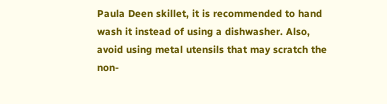Paula Deen skillet, it is recommended to hand wash it instead of using a dishwasher. Also, avoid using metal utensils that may scratch the non-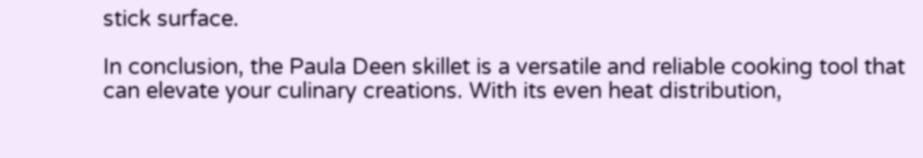stick surface.

In conclusion, the Paula Deen skillet is a versatile and reliable cooking tool that can elevate your culinary creations. With its even heat distribution,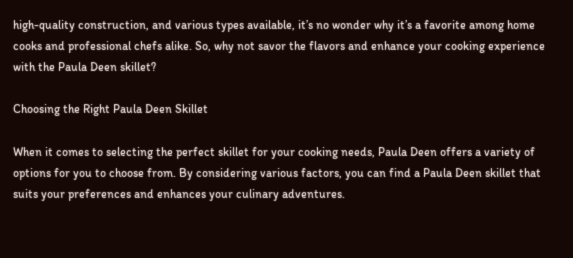high-quality construction, and various types available, it’s no wonder why it’s a favorite among home cooks and professional chefs alike. So, why not savor the flavors and enhance your cooking experience with the Paula Deen skillet?

Choosing the Right Paula Deen Skillet

When it comes to selecting the perfect skillet for your cooking needs, Paula Deen offers a variety of options for you to choose from. By considering various factors, you can find a Paula Deen skillet that suits your preferences and enhances your culinary adventures.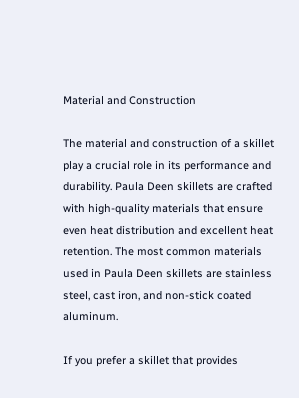Material and Construction

The material and construction of a skillet play a crucial role in its performance and durability. Paula Deen skillets are crafted with high-quality materials that ensure even heat distribution and excellent heat retention. The most common materials used in Paula Deen skillets are stainless steel, cast iron, and non-stick coated aluminum.

If you prefer a skillet that provides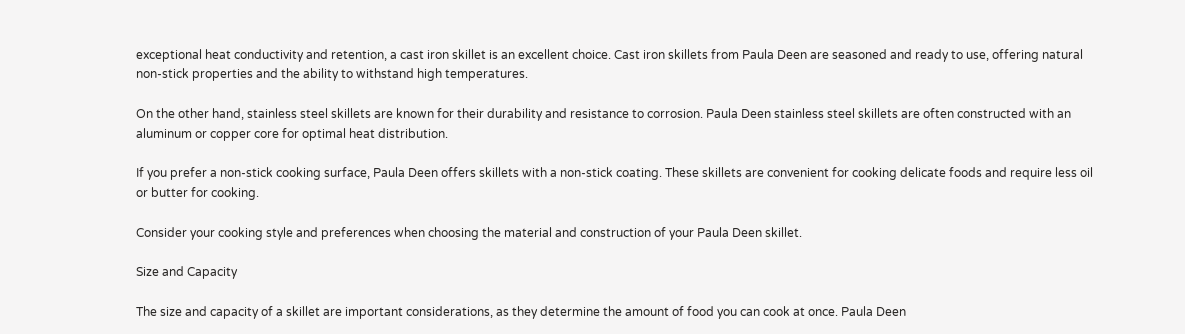exceptional heat conductivity and retention, a cast iron skillet is an excellent choice. Cast iron skillets from Paula Deen are seasoned and ready to use, offering natural non-stick properties and the ability to withstand high temperatures.

On the other hand, stainless steel skillets are known for their durability and resistance to corrosion. Paula Deen stainless steel skillets are often constructed with an aluminum or copper core for optimal heat distribution.

If you prefer a non-stick cooking surface, Paula Deen offers skillets with a non-stick coating. These skillets are convenient for cooking delicate foods and require less oil or butter for cooking.

Consider your cooking style and preferences when choosing the material and construction of your Paula Deen skillet.

Size and Capacity

The size and capacity of a skillet are important considerations, as they determine the amount of food you can cook at once. Paula Deen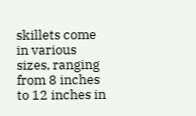skillets come in various sizes, ranging from 8 inches to 12 inches in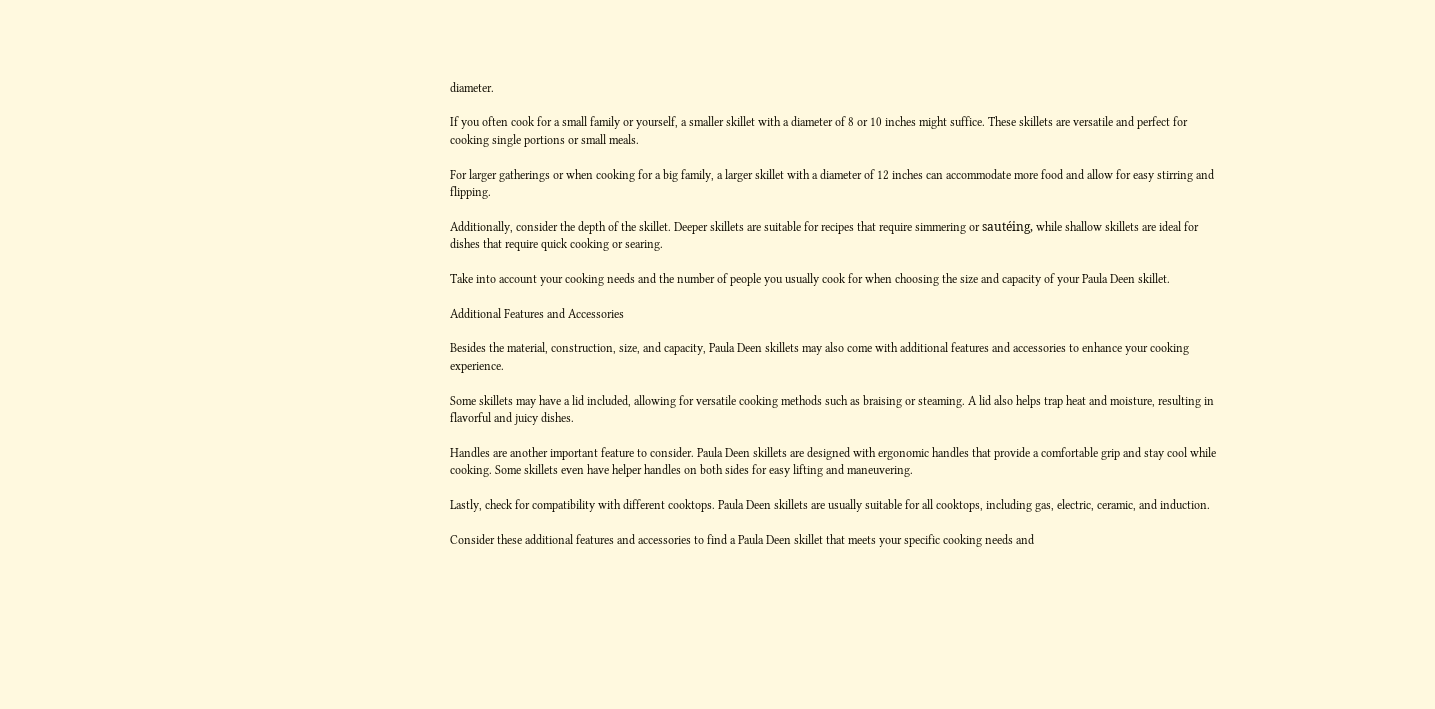diameter.

If you often cook for a small family or yourself, a smaller skillet with a diameter of 8 or 10 inches might suffice. These skillets are versatile and perfect for cooking single portions or small meals.

For larger gatherings or when cooking for a big family, a larger skillet with a diameter of 12 inches can accommodate more food and allow for easy stirring and flipping.

Additionally, consider the depth of the skillet. Deeper skillets are suitable for recipes that require simmering or sautéing, while shallow skillets are ideal for dishes that require quick cooking or searing.

Take into account your cooking needs and the number of people you usually cook for when choosing the size and capacity of your Paula Deen skillet.

Additional Features and Accessories

Besides the material, construction, size, and capacity, Paula Deen skillets may also come with additional features and accessories to enhance your cooking experience.

Some skillets may have a lid included, allowing for versatile cooking methods such as braising or steaming. A lid also helps trap heat and moisture, resulting in flavorful and juicy dishes.

Handles are another important feature to consider. Paula Deen skillets are designed with ergonomic handles that provide a comfortable grip and stay cool while cooking. Some skillets even have helper handles on both sides for easy lifting and maneuvering.

Lastly, check for compatibility with different cooktops. Paula Deen skillets are usually suitable for all cooktops, including gas, electric, ceramic, and induction.

Consider these additional features and accessories to find a Paula Deen skillet that meets your specific cooking needs and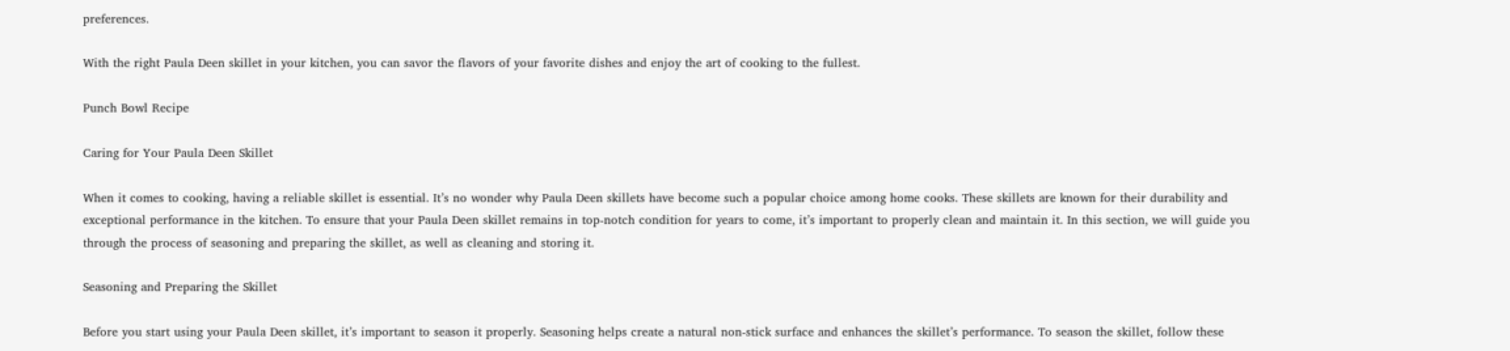preferences.

With the right Paula Deen skillet in your kitchen, you can savor the flavors of your favorite dishes and enjoy the art of cooking to the fullest.

Punch Bowl Recipe

Caring for Your Paula Deen Skillet

When it comes to cooking, having a reliable skillet is essential. It’s no wonder why Paula Deen skillets have become such a popular choice among home cooks. These skillets are known for their durability and exceptional performance in the kitchen. To ensure that your Paula Deen skillet remains in top-notch condition for years to come, it’s important to properly clean and maintain it. In this section, we will guide you through the process of seasoning and preparing the skillet, as well as cleaning and storing it.

Seasoning and Preparing the Skillet

Before you start using your Paula Deen skillet, it’s important to season it properly. Seasoning helps create a natural non-stick surface and enhances the skillet’s performance. To season the skillet, follow these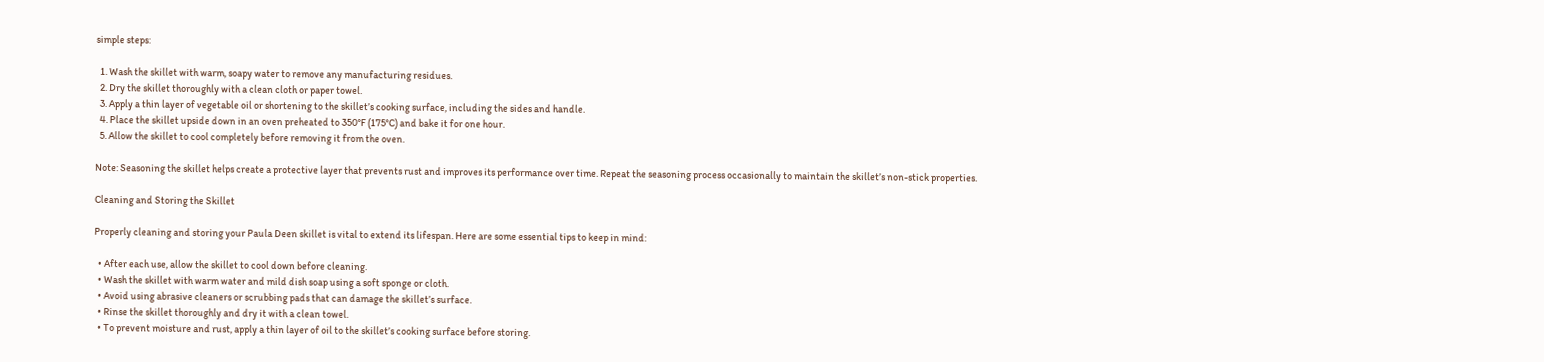simple steps:

  1. Wash the skillet with warm, soapy water to remove any manufacturing residues.
  2. Dry the skillet thoroughly with a clean cloth or paper towel.
  3. Apply a thin layer of vegetable oil or shortening to the skillet’s cooking surface, including the sides and handle.
  4. Place the skillet upside down in an oven preheated to 350°F (175°C) and bake it for one hour.
  5. Allow the skillet to cool completely before removing it from the oven.

Note: Seasoning the skillet helps create a protective layer that prevents rust and improves its performance over time. Repeat the seasoning process occasionally to maintain the skillet’s non-stick properties.

Cleaning and Storing the Skillet

Properly cleaning and storing your Paula Deen skillet is vital to extend its lifespan. Here are some essential tips to keep in mind:

  • After each use, allow the skillet to cool down before cleaning.
  • Wash the skillet with warm water and mild dish soap using a soft sponge or cloth.
  • Avoid using abrasive cleaners or scrubbing pads that can damage the skillet’s surface.
  • Rinse the skillet thoroughly and dry it with a clean towel.
  • To prevent moisture and rust, apply a thin layer of oil to the skillet’s cooking surface before storing.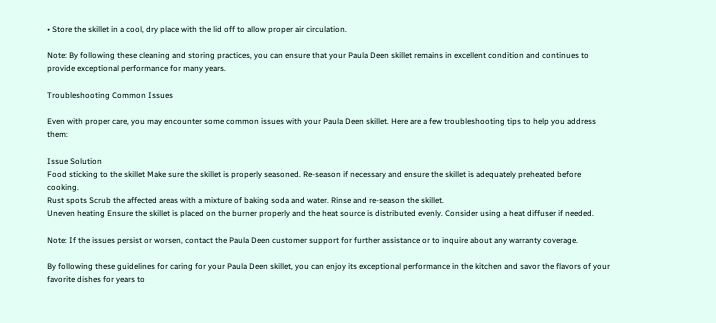• Store the skillet in a cool, dry place with the lid off to allow proper air circulation.

Note: By following these cleaning and storing practices, you can ensure that your Paula Deen skillet remains in excellent condition and continues to provide exceptional performance for many years.

Troubleshooting Common Issues

Even with proper care, you may encounter some common issues with your Paula Deen skillet. Here are a few troubleshooting tips to help you address them:

Issue Solution
Food sticking to the skillet Make sure the skillet is properly seasoned. Re-season if necessary and ensure the skillet is adequately preheated before cooking.
Rust spots Scrub the affected areas with a mixture of baking soda and water. Rinse and re-season the skillet.
Uneven heating Ensure the skillet is placed on the burner properly and the heat source is distributed evenly. Consider using a heat diffuser if needed.

Note: If the issues persist or worsen, contact the Paula Deen customer support for further assistance or to inquire about any warranty coverage.

By following these guidelines for caring for your Paula Deen skillet, you can enjoy its exceptional performance in the kitchen and savor the flavors of your favorite dishes for years to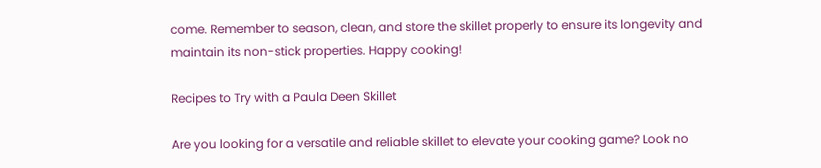come. Remember to season, clean, and store the skillet properly to ensure its longevity and maintain its non-stick properties. Happy cooking!

Recipes to Try with a Paula Deen Skillet

Are you looking for a versatile and reliable skillet to elevate your cooking game? Look no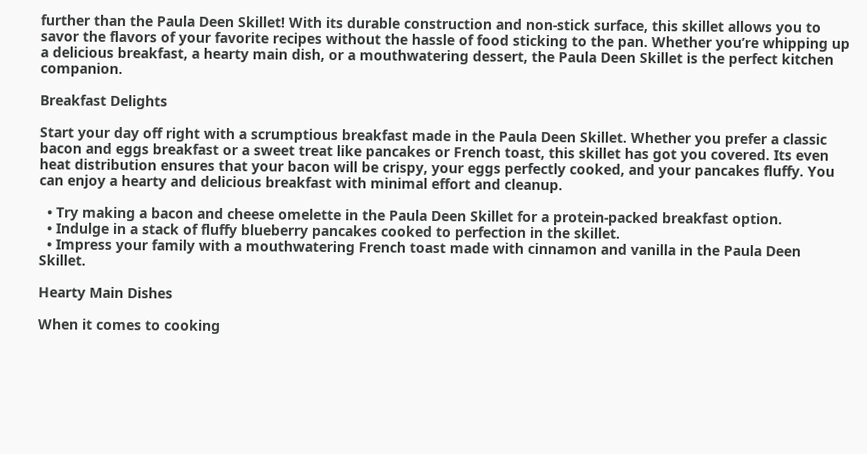further than the Paula Deen Skillet! With its durable construction and non-stick surface, this skillet allows you to savor the flavors of your favorite recipes without the hassle of food sticking to the pan. Whether you’re whipping up a delicious breakfast, a hearty main dish, or a mouthwatering dessert, the Paula Deen Skillet is the perfect kitchen companion.

Breakfast Delights

Start your day off right with a scrumptious breakfast made in the Paula Deen Skillet. Whether you prefer a classic bacon and eggs breakfast or a sweet treat like pancakes or French toast, this skillet has got you covered. Its even heat distribution ensures that your bacon will be crispy, your eggs perfectly cooked, and your pancakes fluffy. You can enjoy a hearty and delicious breakfast with minimal effort and cleanup.

  • Try making a bacon and cheese omelette in the Paula Deen Skillet for a protein-packed breakfast option.
  • Indulge in a stack of fluffy blueberry pancakes cooked to perfection in the skillet.
  • Impress your family with a mouthwatering French toast made with cinnamon and vanilla in the Paula Deen Skillet.

Hearty Main Dishes

When it comes to cooking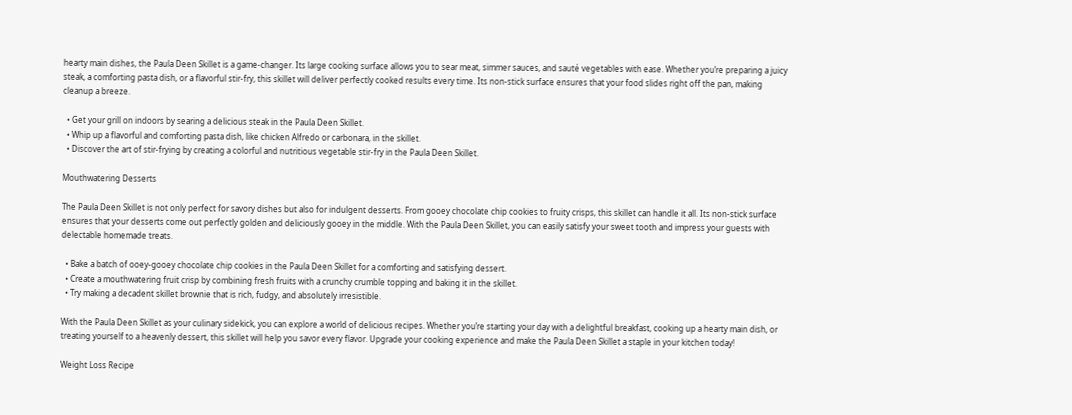hearty main dishes, the Paula Deen Skillet is a game-changer. Its large cooking surface allows you to sear meat, simmer sauces, and sauté vegetables with ease. Whether you’re preparing a juicy steak, a comforting pasta dish, or a flavorful stir-fry, this skillet will deliver perfectly cooked results every time. Its non-stick surface ensures that your food slides right off the pan, making cleanup a breeze.

  • Get your grill on indoors by searing a delicious steak in the Paula Deen Skillet.
  • Whip up a flavorful and comforting pasta dish, like chicken Alfredo or carbonara, in the skillet.
  • Discover the art of stir-frying by creating a colorful and nutritious vegetable stir-fry in the Paula Deen Skillet.

Mouthwatering Desserts

The Paula Deen Skillet is not only perfect for savory dishes but also for indulgent desserts. From gooey chocolate chip cookies to fruity crisps, this skillet can handle it all. Its non-stick surface ensures that your desserts come out perfectly golden and deliciously gooey in the middle. With the Paula Deen Skillet, you can easily satisfy your sweet tooth and impress your guests with delectable homemade treats.

  • Bake a batch of ooey-gooey chocolate chip cookies in the Paula Deen Skillet for a comforting and satisfying dessert.
  • Create a mouthwatering fruit crisp by combining fresh fruits with a crunchy crumble topping and baking it in the skillet.
  • Try making a decadent skillet brownie that is rich, fudgy, and absolutely irresistible.

With the Paula Deen Skillet as your culinary sidekick, you can explore a world of delicious recipes. Whether you’re starting your day with a delightful breakfast, cooking up a hearty main dish, or treating yourself to a heavenly dessert, this skillet will help you savor every flavor. Upgrade your cooking experience and make the Paula Deen Skillet a staple in your kitchen today!

Weight Loss Recipe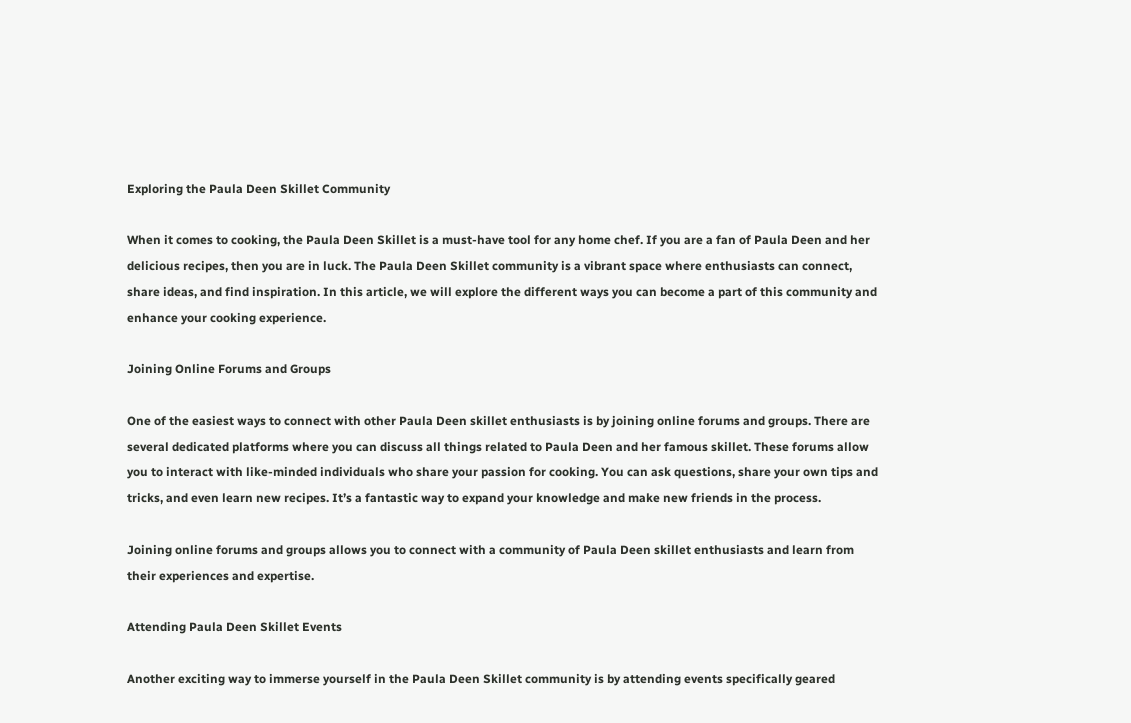Exploring the Paula Deen Skillet Community

When it comes to cooking, the Paula Deen Skillet is a must-have tool for any home chef. If you are a fan of Paula Deen and her delicious recipes, then you are in luck. The Paula Deen Skillet community is a vibrant space where enthusiasts can connect, share ideas, and find inspiration. In this article, we will explore the different ways you can become a part of this community and enhance your cooking experience.

Joining Online Forums and Groups

One of the easiest ways to connect with other Paula Deen skillet enthusiasts is by joining online forums and groups. There are several dedicated platforms where you can discuss all things related to Paula Deen and her famous skillet. These forums allow you to interact with like-minded individuals who share your passion for cooking. You can ask questions, share your own tips and tricks, and even learn new recipes. It’s a fantastic way to expand your knowledge and make new friends in the process.

Joining online forums and groups allows you to connect with a community of Paula Deen skillet enthusiasts and learn from their experiences and expertise.

Attending Paula Deen Skillet Events

Another exciting way to immerse yourself in the Paula Deen Skillet community is by attending events specifically geared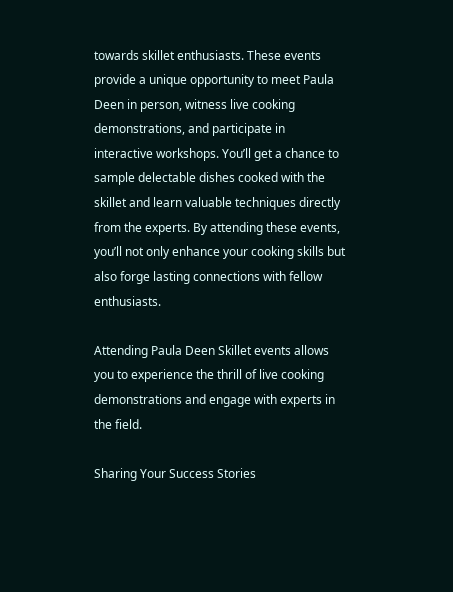towards skillet enthusiasts. These events provide a unique opportunity to meet Paula Deen in person, witness live cooking demonstrations, and participate in interactive workshops. You’ll get a chance to sample delectable dishes cooked with the skillet and learn valuable techniques directly from the experts. By attending these events, you’ll not only enhance your cooking skills but also forge lasting connections with fellow enthusiasts.

Attending Paula Deen Skillet events allows you to experience the thrill of live cooking demonstrations and engage with experts in the field.

Sharing Your Success Stories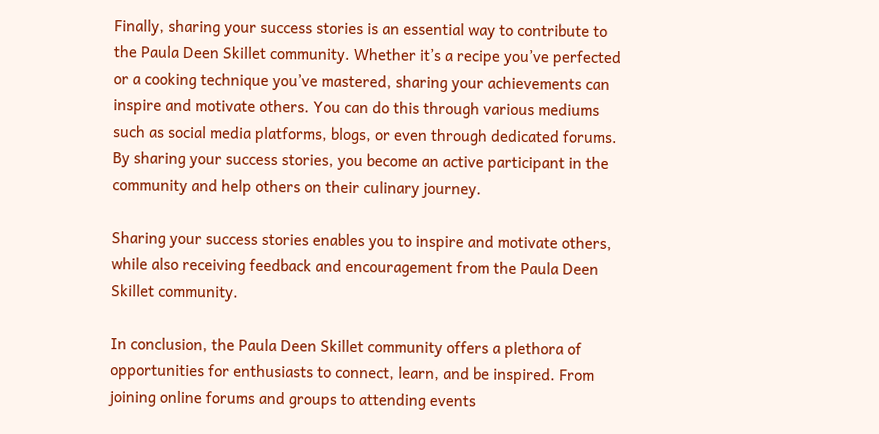Finally, sharing your success stories is an essential way to contribute to the Paula Deen Skillet community. Whether it’s a recipe you’ve perfected or a cooking technique you’ve mastered, sharing your achievements can inspire and motivate others. You can do this through various mediums such as social media platforms, blogs, or even through dedicated forums. By sharing your success stories, you become an active participant in the community and help others on their culinary journey.

Sharing your success stories enables you to inspire and motivate others, while also receiving feedback and encouragement from the Paula Deen Skillet community.

In conclusion, the Paula Deen Skillet community offers a plethora of opportunities for enthusiasts to connect, learn, and be inspired. From joining online forums and groups to attending events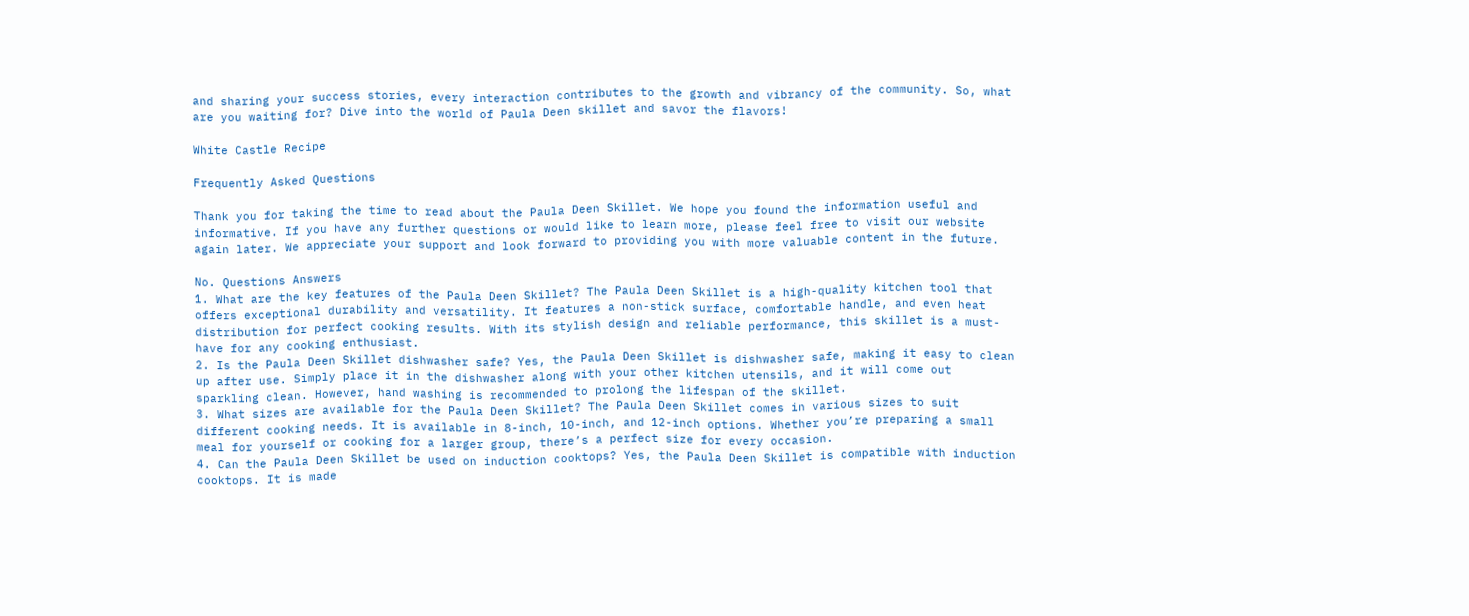and sharing your success stories, every interaction contributes to the growth and vibrancy of the community. So, what are you waiting for? Dive into the world of Paula Deen skillet and savor the flavors!

White Castle Recipe

Frequently Asked Questions

Thank you for taking the time to read about the Paula Deen Skillet. We hope you found the information useful and informative. If you have any further questions or would like to learn more, please feel free to visit our website again later. We appreciate your support and look forward to providing you with more valuable content in the future.

No. Questions Answers
1. What are the key features of the Paula Deen Skillet? The Paula Deen Skillet is a high-quality kitchen tool that offers exceptional durability and versatility. It features a non-stick surface, comfortable handle, and even heat distribution for perfect cooking results. With its stylish design and reliable performance, this skillet is a must-have for any cooking enthusiast.
2. Is the Paula Deen Skillet dishwasher safe? Yes, the Paula Deen Skillet is dishwasher safe, making it easy to clean up after use. Simply place it in the dishwasher along with your other kitchen utensils, and it will come out sparkling clean. However, hand washing is recommended to prolong the lifespan of the skillet.
3. What sizes are available for the Paula Deen Skillet? The Paula Deen Skillet comes in various sizes to suit different cooking needs. It is available in 8-inch, 10-inch, and 12-inch options. Whether you’re preparing a small meal for yourself or cooking for a larger group, there’s a perfect size for every occasion.
4. Can the Paula Deen Skillet be used on induction cooktops? Yes, the Paula Deen Skillet is compatible with induction cooktops. It is made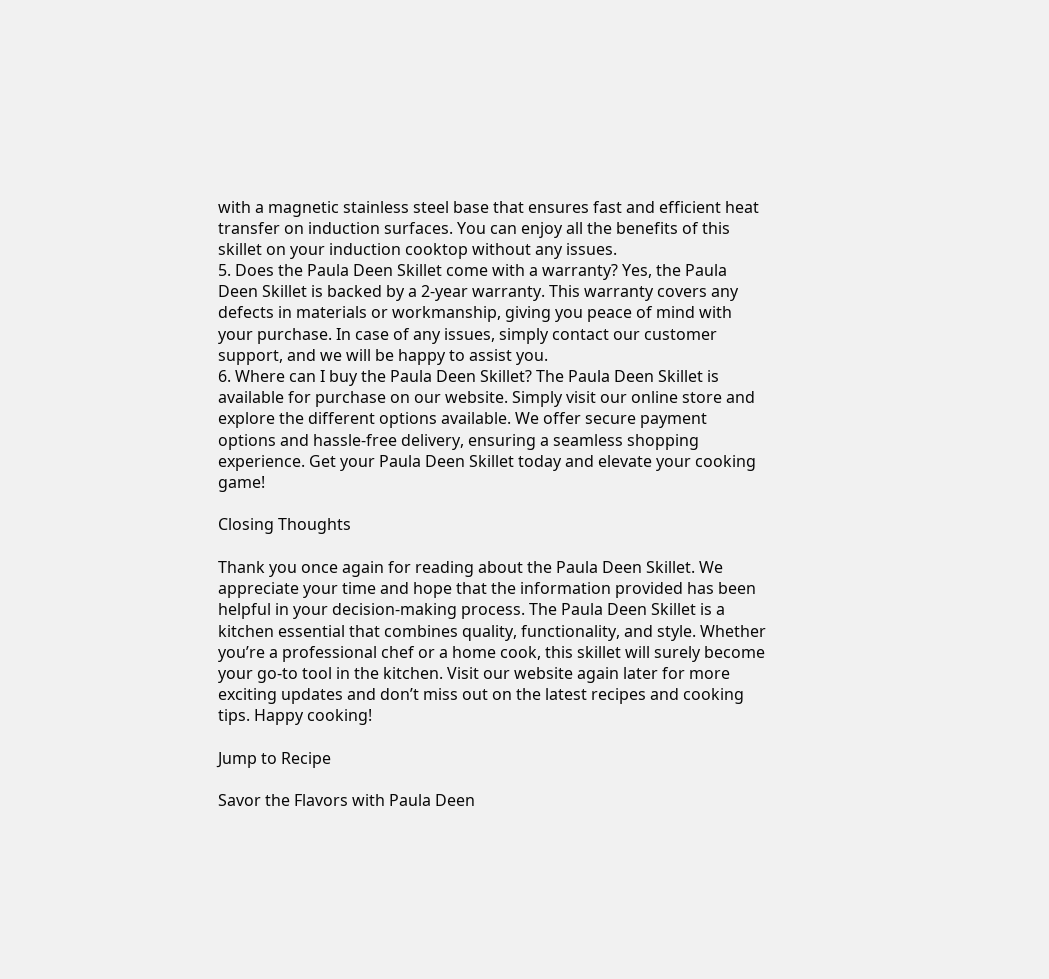with a magnetic stainless steel base that ensures fast and efficient heat transfer on induction surfaces. You can enjoy all the benefits of this skillet on your induction cooktop without any issues.
5. Does the Paula Deen Skillet come with a warranty? Yes, the Paula Deen Skillet is backed by a 2-year warranty. This warranty covers any defects in materials or workmanship, giving you peace of mind with your purchase. In case of any issues, simply contact our customer support, and we will be happy to assist you.
6. Where can I buy the Paula Deen Skillet? The Paula Deen Skillet is available for purchase on our website. Simply visit our online store and explore the different options available. We offer secure payment options and hassle-free delivery, ensuring a seamless shopping experience. Get your Paula Deen Skillet today and elevate your cooking game!

Closing Thoughts

Thank you once again for reading about the Paula Deen Skillet. We appreciate your time and hope that the information provided has been helpful in your decision-making process. The Paula Deen Skillet is a kitchen essential that combines quality, functionality, and style. Whether you’re a professional chef or a home cook, this skillet will surely become your go-to tool in the kitchen. Visit our website again later for more exciting updates and don’t miss out on the latest recipes and cooking tips. Happy cooking!

Jump to Recipe

Savor the Flavors with Paula Deen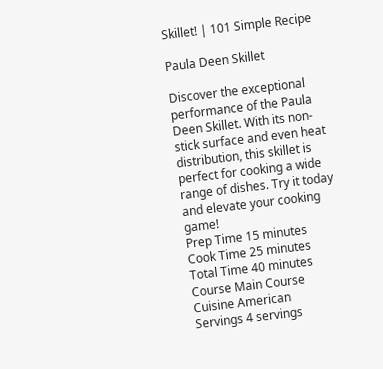Skillet! | 101 Simple Recipe

Paula Deen Skillet

Discover the exceptional performance of the Paula Deen Skillet. With its non-stick surface and even heat distribution, this skillet is perfect for cooking a wide range of dishes. Try it today and elevate your cooking game!
Prep Time 15 minutes
Cook Time 25 minutes
Total Time 40 minutes
Course Main Course
Cuisine American
Servings 4 servings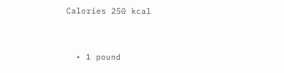Calories 250 kcal


  • 1 pound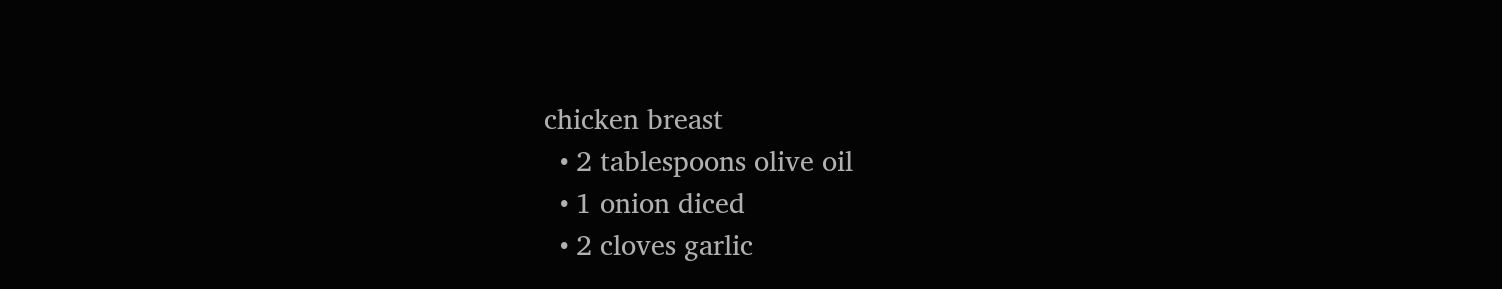chicken breast
  • 2 tablespoons olive oil
  • 1 onion diced
  • 2 cloves garlic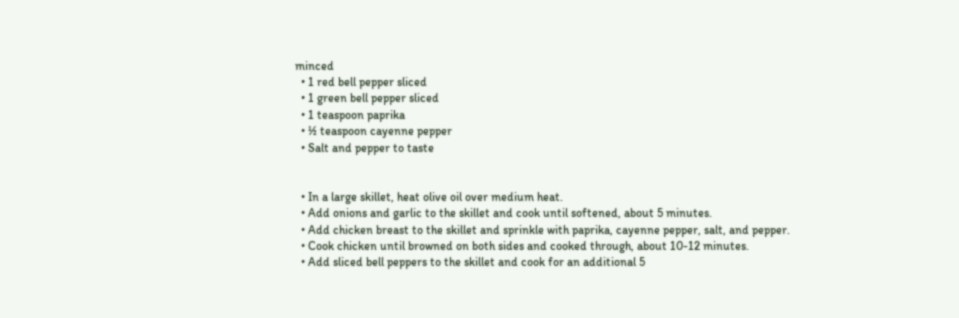minced
  • 1 red bell pepper sliced
  • 1 green bell pepper sliced
  • 1 teaspoon paprika
  • ½ teaspoon cayenne pepper
  • Salt and pepper to taste


  • In a large skillet, heat olive oil over medium heat.
  • Add onions and garlic to the skillet and cook until softened, about 5 minutes.
  • Add chicken breast to the skillet and sprinkle with paprika, cayenne pepper, salt, and pepper.
  • Cook chicken until browned on both sides and cooked through, about 10-12 minutes.
  • Add sliced bell peppers to the skillet and cook for an additional 5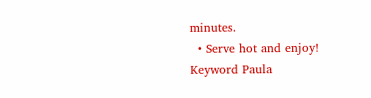minutes.
  • Serve hot and enjoy!
Keyword Paula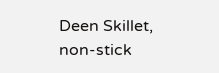Deen Skillet, non-stick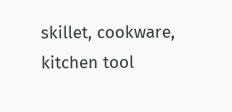skillet, cookware, kitchen tool